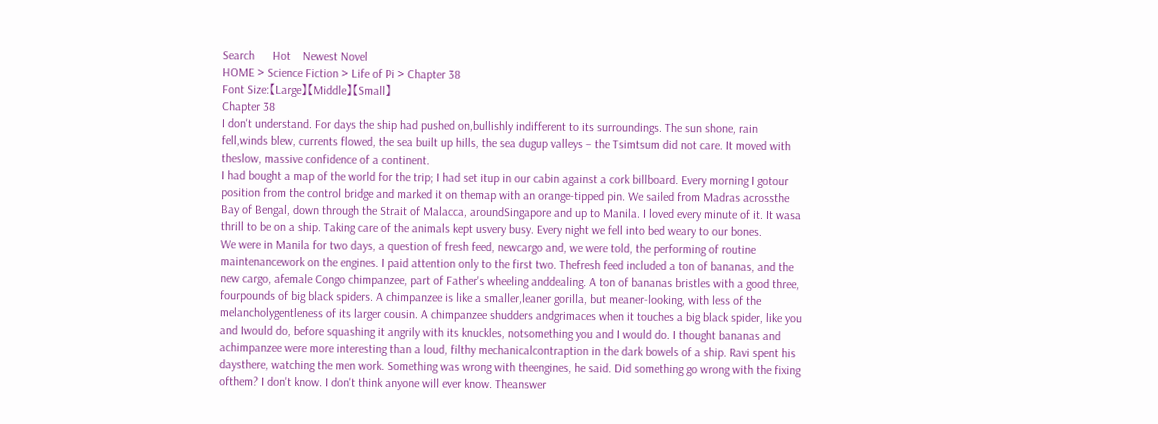Search      Hot    Newest Novel
HOME > Science Fiction > Life of Pi > Chapter 38
Font Size:【Large】【Middle】【Small】
Chapter 38
I don't understand. For days the ship had pushed on,bullishly indifferent to its surroundings. The sun shone, rain fell,winds blew, currents flowed, the sea built up hills, the sea dugup valleys – the Tsimtsum did not care. It moved with theslow, massive confidence of a continent.
I had bought a map of the world for the trip; I had set itup in our cabin against a cork billboard. Every morning I gotour position from the control bridge and marked it on themap with an orange-tipped pin. We sailed from Madras acrossthe Bay of Bengal, down through the Strait of Malacca, aroundSingapore and up to Manila. I loved every minute of it. It wasa thrill to be on a ship. Taking care of the animals kept usvery busy. Every night we fell into bed weary to our bones.
We were in Manila for two days, a question of fresh feed, newcargo and, we were told, the performing of routine maintenancework on the engines. I paid attention only to the first two. Thefresh feed included a ton of bananas, and the new cargo, afemale Congo chimpanzee, part of Father's wheeling anddealing. A ton of bananas bristles with a good three, fourpounds of big black spiders. A chimpanzee is like a smaller,leaner gorilla, but meaner-looking, with less of the melancholygentleness of its larger cousin. A chimpanzee shudders andgrimaces when it touches a big black spider, like you and Iwould do, before squashing it angrily with its knuckles, notsomething you and I would do. I thought bananas and achimpanzee were more interesting than a loud, filthy mechanicalcontraption in the dark bowels of a ship. Ravi spent his daysthere, watching the men work. Something was wrong with theengines, he said. Did something go wrong with the fixing ofthem? I don't know. I don't think anyone will ever know. Theanswer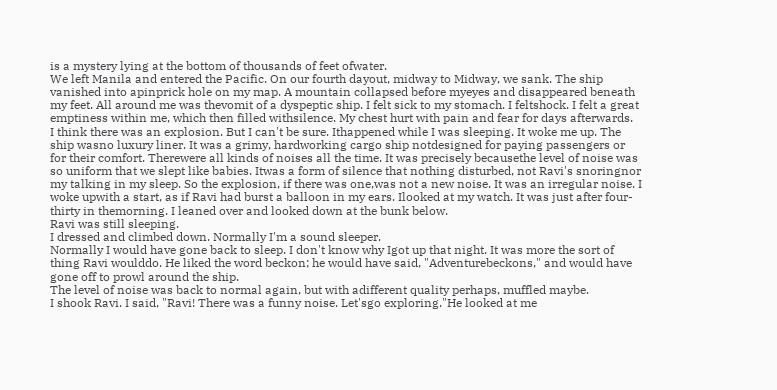is a mystery lying at the bottom of thousands of feet ofwater.
We left Manila and entered the Pacific. On our fourth dayout, midway to Midway, we sank. The ship vanished into apinprick hole on my map. A mountain collapsed before myeyes and disappeared beneath my feet. All around me was thevomit of a dyspeptic ship. I felt sick to my stomach. I feltshock. I felt a great emptiness within me, which then filled withsilence. My chest hurt with pain and fear for days afterwards.
I think there was an explosion. But I can't be sure. Ithappened while I was sleeping. It woke me up. The ship wasno luxury liner. It was a grimy, hardworking cargo ship notdesigned for paying passengers or for their comfort. Therewere all kinds of noises all the time. It was precisely becausethe level of noise was so uniform that we slept like babies. Itwas a form of silence that nothing disturbed, not Ravi's snoringnor my talking in my sleep. So the explosion, if there was one,was not a new noise. It was an irregular noise. I woke upwith a start, as if Ravi had burst a balloon in my ears. Ilooked at my watch. It was just after four-thirty in themorning. I leaned over and looked down at the bunk below.
Ravi was still sleeping.
I dressed and climbed down. Normally I'm a sound sleeper.
Normally I would have gone back to sleep. I don't know why Igot up that night. It was more the sort of thing Ravi woulddo. He liked the word beckon; he would have said, "Adventurebeckons," and would have gone off to prowl around the ship.
The level of noise was back to normal again, but with adifferent quality perhaps, muffled maybe.
I shook Ravi. I said, "Ravi! There was a funny noise. Let'sgo exploring."He looked at me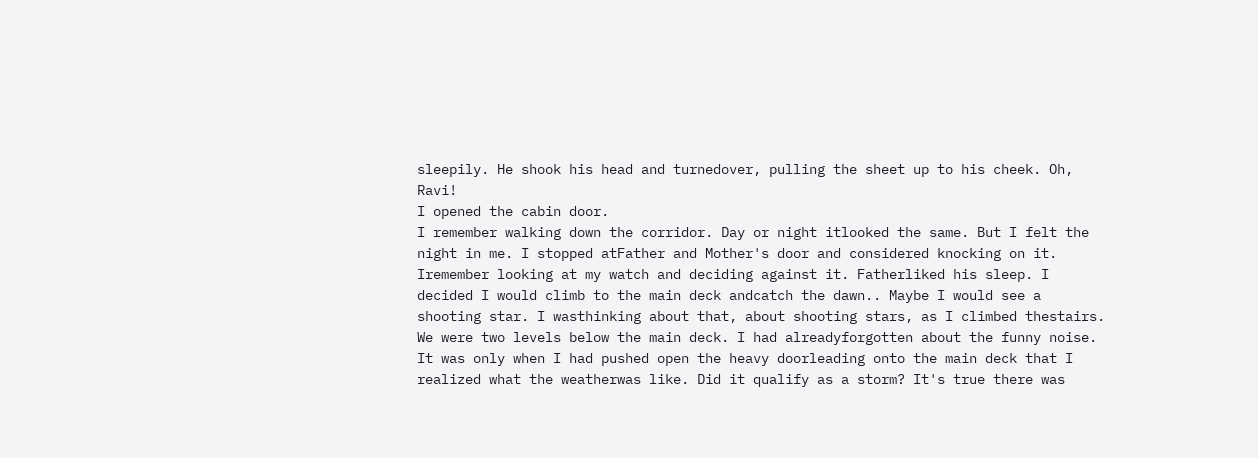sleepily. He shook his head and turnedover, pulling the sheet up to his cheek. Oh, Ravi!
I opened the cabin door.
I remember walking down the corridor. Day or night itlooked the same. But I felt the night in me. I stopped atFather and Mother's door and considered knocking on it. Iremember looking at my watch and deciding against it. Fatherliked his sleep. I decided I would climb to the main deck andcatch the dawn.. Maybe I would see a shooting star. I wasthinking about that, about shooting stars, as I climbed thestairs. We were two levels below the main deck. I had alreadyforgotten about the funny noise.
It was only when I had pushed open the heavy doorleading onto the main deck that I realized what the weatherwas like. Did it qualify as a storm? It's true there was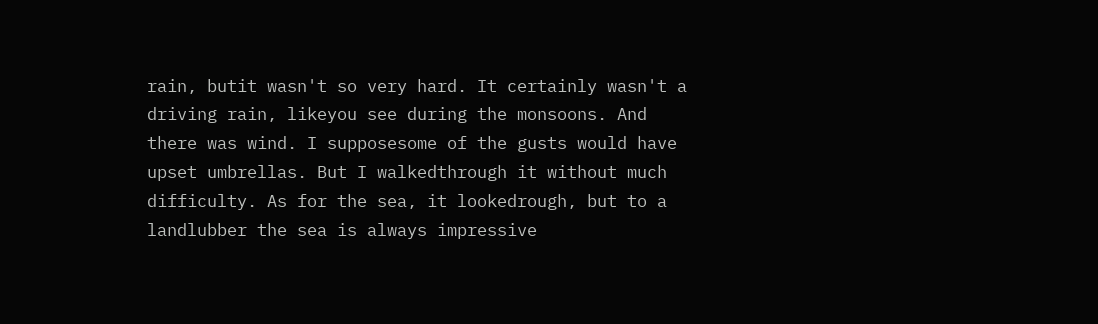rain, butit wasn't so very hard. It certainly wasn't a driving rain, likeyou see during the monsoons. And there was wind. I supposesome of the gusts would have upset umbrellas. But I walkedthrough it without much difficulty. As for the sea, it lookedrough, but to a landlubber the sea is always impressive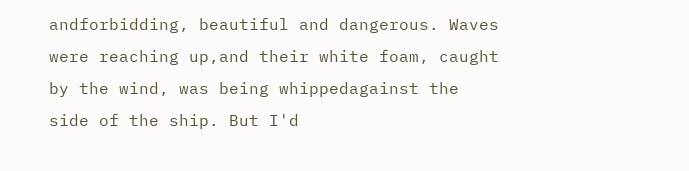andforbidding, beautiful and dangerous. Waves were reaching up,and their white foam, caught by the wind, was being whippedagainst the side of the ship. But I'd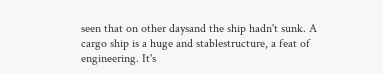seen that on other daysand the ship hadn't sunk. A cargo ship is a huge and stablestructure, a feat of engineering. It's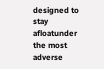designed to stay afloatunder the most adverse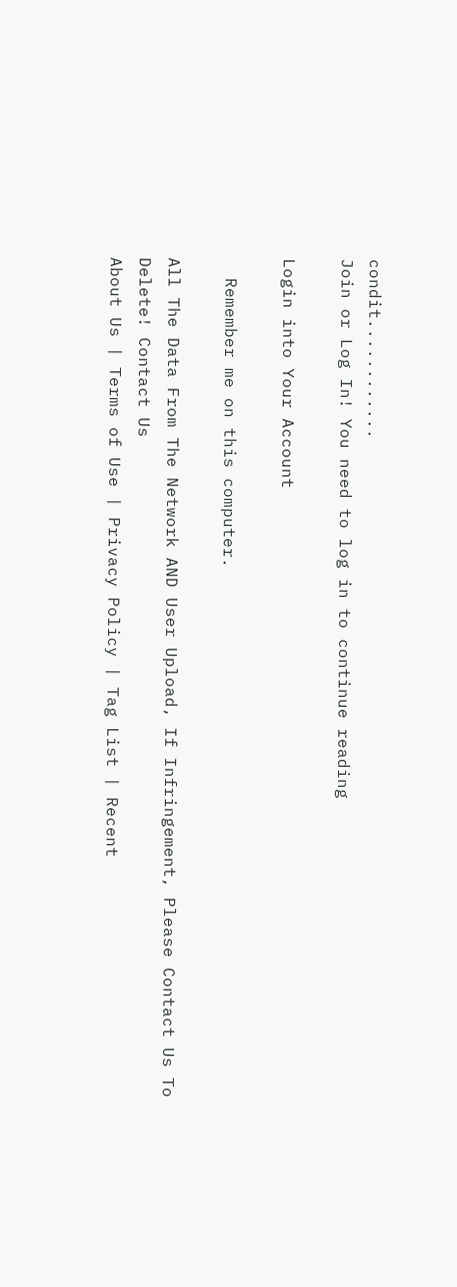condit............
Join or Log In! You need to log in to continue reading

Login into Your Account

  Remember me on this computer.

All The Data From The Network AND User Upload, If Infringement, Please Contact Us To Delete! Contact Us
About Us | Terms of Use | Privacy Policy | Tag List | Recent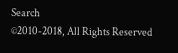Search
©2010-2018, All Rights Reserved